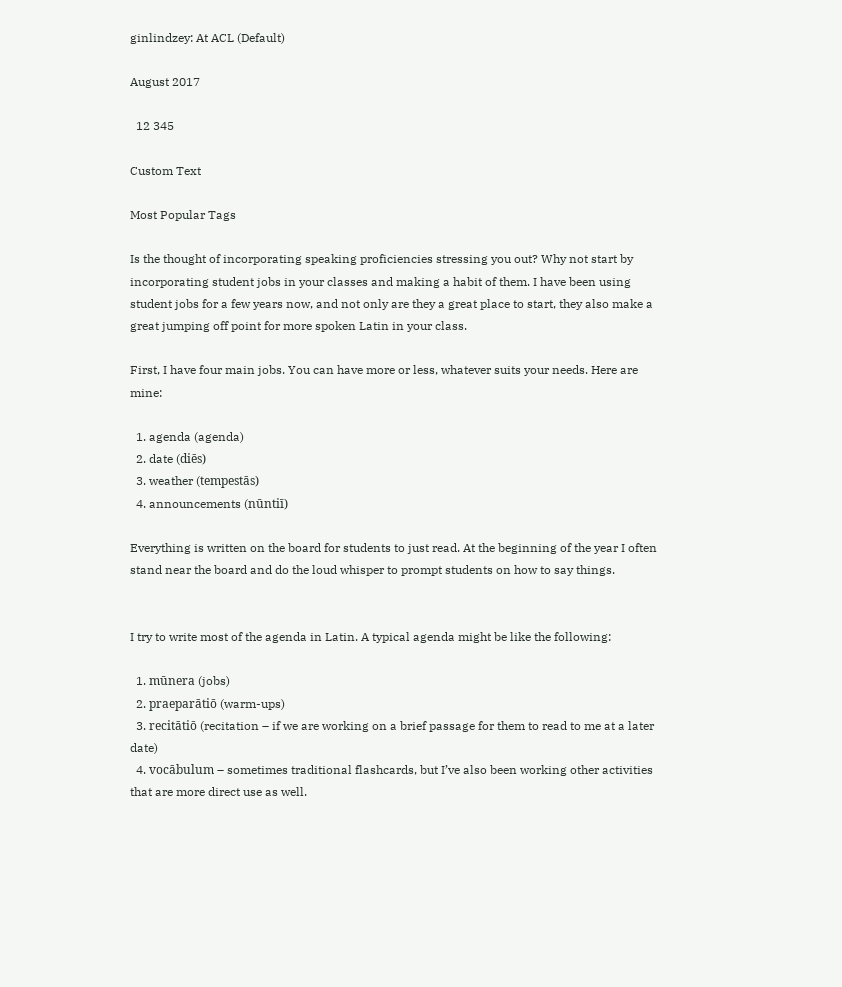ginlindzey: At ACL (Default)

August 2017

  12 345

Custom Text

Most Popular Tags

Is the thought of incorporating speaking proficiencies stressing you out? Why not start by incorporating student jobs in your classes and making a habit of them. I have been using student jobs for a few years now, and not only are they a great place to start, they also make a great jumping off point for more spoken Latin in your class.

First, I have four main jobs. You can have more or less, whatever suits your needs. Here are mine:

  1. agenda (agenda)
  2. date (diēs)
  3. weather (tempestās)
  4. announcements (nūntiī)

Everything is written on the board for students to just read. At the beginning of the year I often stand near the board and do the loud whisper to prompt students on how to say things.


I try to write most of the agenda in Latin. A typical agenda might be like the following:

  1. mūnera (jobs)
  2. praeparātiō (warm-ups)
  3. recitātiō (recitation – if we are working on a brief passage for them to read to me at a later date)
  4. vocābulum – sometimes traditional flashcards, but I’ve also been working other activities that are more direct use as well.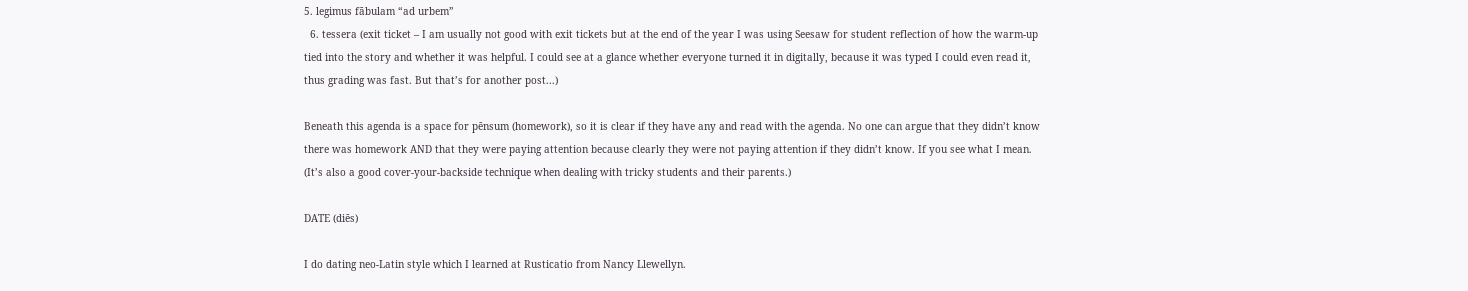5. legimus fābulam “ad urbem”
  6. tessera (exit ticket – I am usually not good with exit tickets but at the end of the year I was using Seesaw for student reflection of how the warm-up tied into the story and whether it was helpful. I could see at a glance whether everyone turned it in digitally, because it was typed I could even read it, thus grading was fast. But that’s for another post...)

Beneath this agenda is a space for pēnsum (homework), so it is clear if they have any and read with the agenda. No one can argue that they didn’t know there was homework AND that they were paying attention because clearly they were not paying attention if they didn’t know. If you see what I mean. (It’s also a good cover-your-backside technique when dealing with tricky students and their parents.)

DATE (diēs)

I do dating neo-Latin style which I learned at Rusticatio from Nancy Llewellyn.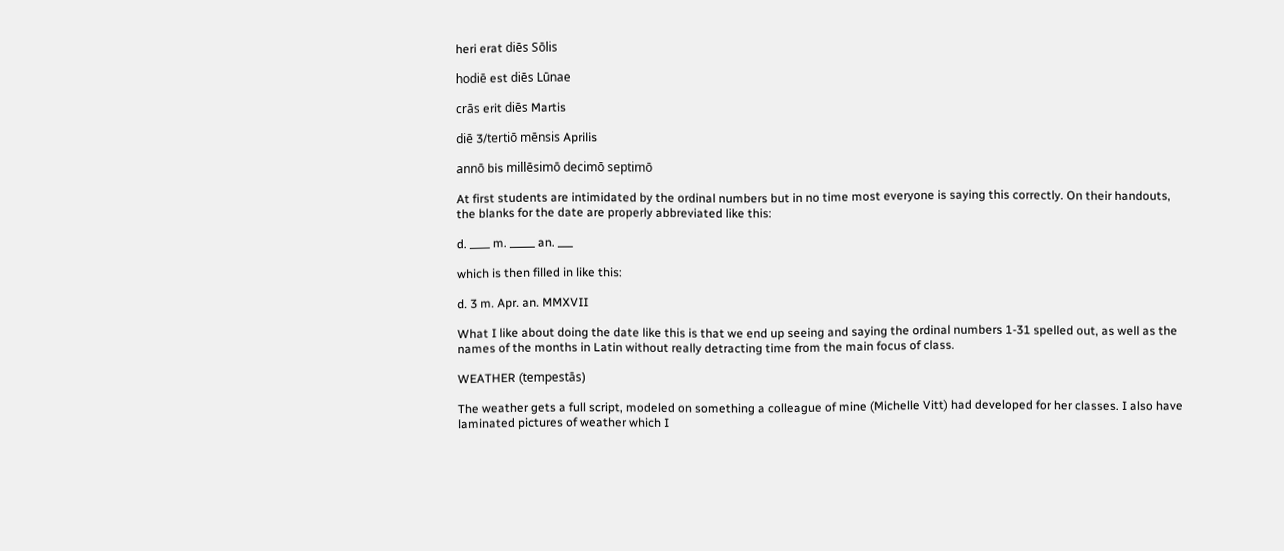heri erat diēs Sōlis

hodiē est diēs Lūnae

crās erit diēs Martis

diē 3/tertiō mēnsis Aprilis

annō bis millēsimō decimō septimō

At first students are intimidated by the ordinal numbers but in no time most everyone is saying this correctly. On their handouts, the blanks for the date are properly abbreviated like this:

d. ____ m. _____ an. ___

which is then filled in like this:

d. 3 m. Apr. an. MMXVII

What I like about doing the date like this is that we end up seeing and saying the ordinal numbers 1-31 spelled out, as well as the names of the months in Latin without really detracting time from the main focus of class.

WEATHER (tempestās)

The weather gets a full script, modeled on something a colleague of mine (Michelle Vitt) had developed for her classes. I also have laminated pictures of weather which I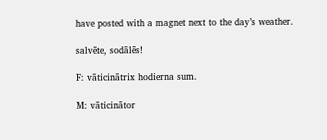have posted with a magnet next to the day’s weather.

salvēte, sodālēs!

F: vāticinātrix hodierna sum.

M: vāticinātor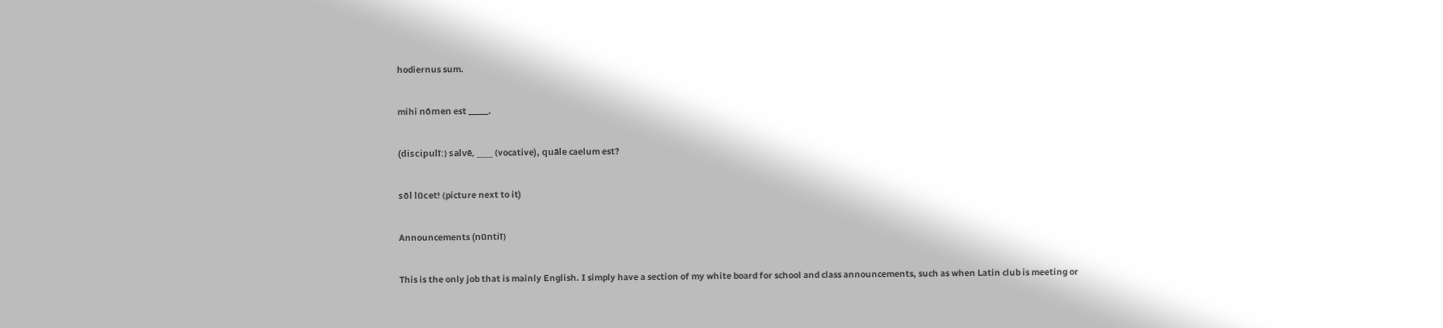hodiernus sum.

mihi nōmen est _____.

(discipulī:) salvē, ____ (vocative), quāle caelum est?

sōl lūcet! (picture next to it)

Announcements (nūntiī)

This is the only job that is mainly English. I simply have a section of my white board for school and class announcements, such as when Latin club is meeting or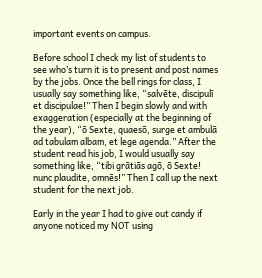important events on campus.

Before school I check my list of students to see who’s turn it is to present and post names by the jobs. Once the bell rings for class, I usually say something like, “salvēte, discipulī et discipulae!” Then I begin slowly and with exaggeration (especially at the beginning of the year), “ō Sexte, quaesō, surge et ambulā ad tabulam albam, et lege agenda.” After the student read his job, I would usually say something like, “tibi grātiās agō, ō Sexte! nunc plaudite, omnēs!” Then I call up the next student for the next job.

Early in the year I had to give out candy if anyone noticed my NOT using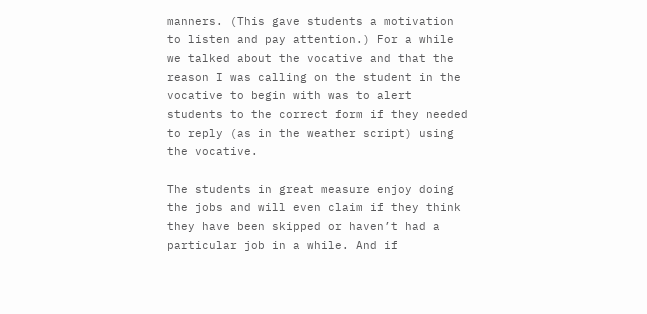manners. (This gave students a motivation to listen and pay attention.) For a while we talked about the vocative and that the reason I was calling on the student in the vocative to begin with was to alert students to the correct form if they needed to reply (as in the weather script) using the vocative.

The students in great measure enjoy doing the jobs and will even claim if they think they have been skipped or haven’t had a particular job in a while. And if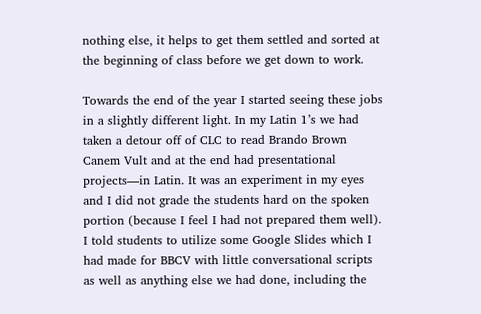nothing else, it helps to get them settled and sorted at the beginning of class before we get down to work.

Towards the end of the year I started seeing these jobs in a slightly different light. In my Latin 1’s we had taken a detour off of CLC to read Brando Brown Canem Vult and at the end had presentational projects—in Latin. It was an experiment in my eyes and I did not grade the students hard on the spoken portion (because I feel I had not prepared them well). I told students to utilize some Google Slides which I had made for BBCV with little conversational scripts as well as anything else we had done, including the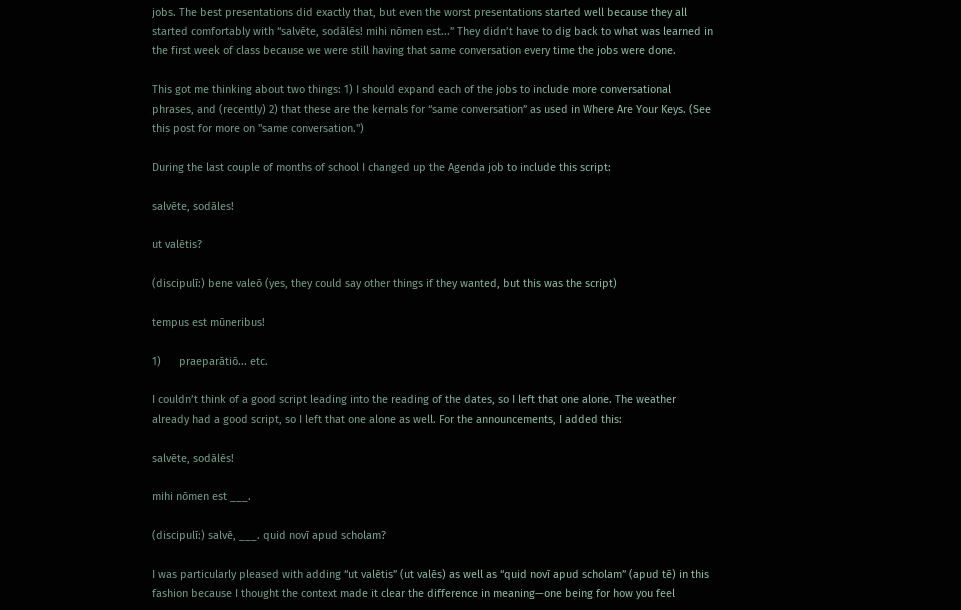jobs. The best presentations did exactly that, but even the worst presentations started well because they all started comfortably with “salvēte, sodālēs! mihi nōmen est...” They didn’t have to dig back to what was learned in the first week of class because we were still having that same conversation every time the jobs were done.

This got me thinking about two things: 1) I should expand each of the jobs to include more conversational phrases, and (recently) 2) that these are the kernals for “same conversation” as used in Where Are Your Keys. (See this post for more on "same conversation.")

During the last couple of months of school I changed up the Agenda job to include this script:

salvēte, sodāles!

ut valētis?

(discipulī:) bene valeō (yes, they could say other things if they wanted, but this was the script)

tempus est mūneribus!

1)      praeparātiō... etc.

I couldn’t think of a good script leading into the reading of the dates, so I left that one alone. The weather already had a good script, so I left that one alone as well. For the announcements, I added this:

salvēte, sodālēs!

mihi nōmen est ___.

(discipulī:) salvē, ___. quid novī apud scholam?

I was particularly pleased with adding “ut valētis” (ut valēs) as well as “quid novī apud scholam” (apud tē) in this fashion because I thought the context made it clear the difference in meaning—one being for how you feel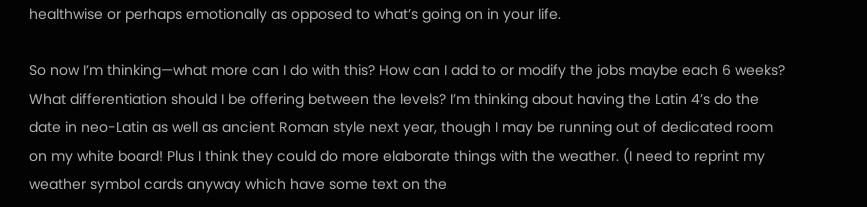healthwise or perhaps emotionally as opposed to what’s going on in your life.

So now I’m thinking—what more can I do with this? How can I add to or modify the jobs maybe each 6 weeks? What differentiation should I be offering between the levels? I’m thinking about having the Latin 4’s do the date in neo-Latin as well as ancient Roman style next year, though I may be running out of dedicated room on my white board! Plus I think they could do more elaborate things with the weather. (I need to reprint my weather symbol cards anyway which have some text on the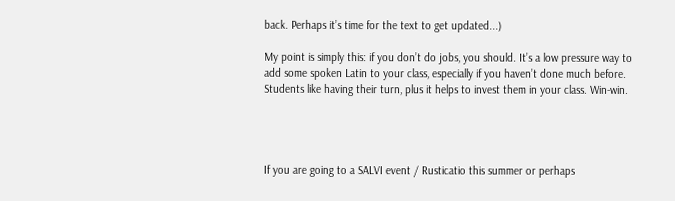back. Perhaps it’s time for the text to get updated...)

My point is simply this: if you don’t do jobs, you should. It’s a low pressure way to add some spoken Latin to your class, especially if you haven’t done much before. Students like having their turn, plus it helps to invest them in your class. Win-win.




If you are going to a SALVI event / Rusticatio this summer or perhaps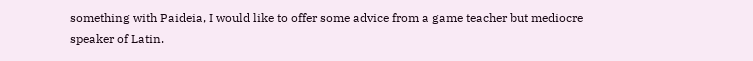something with Paideia, I would like to offer some advice from a game teacher but mediocre speaker of Latin.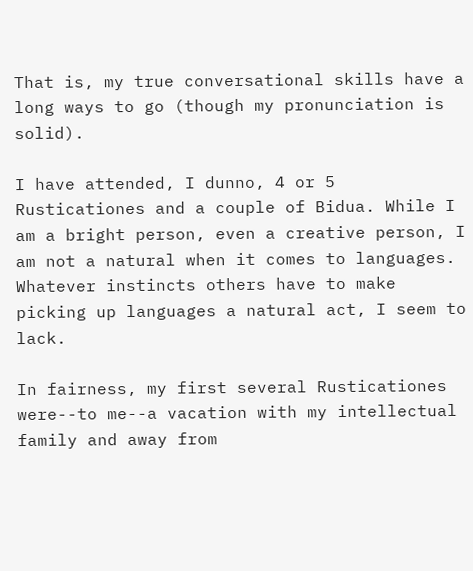That is, my true conversational skills have a long ways to go (though my pronunciation is solid).

I have attended, I dunno, 4 or 5 Rusticationes and a couple of Bidua. While I am a bright person, even a creative person, I am not a natural when it comes to languages. Whatever instincts others have to make picking up languages a natural act, I seem to lack.

In fairness, my first several Rusticationes were--to me--a vacation with my intellectual family and away from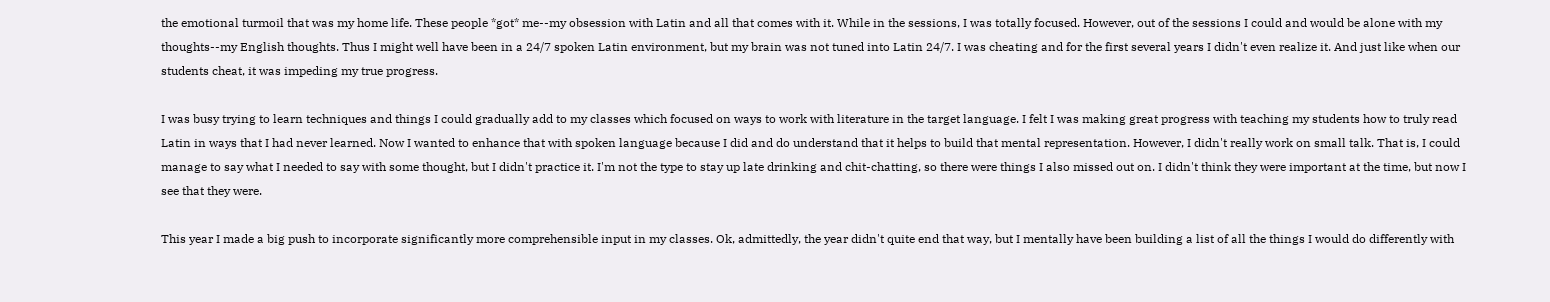the emotional turmoil that was my home life. These people *got* me--my obsession with Latin and all that comes with it. While in the sessions, I was totally focused. However, out of the sessions I could and would be alone with my thoughts--my English thoughts. Thus I might well have been in a 24/7 spoken Latin environment, but my brain was not tuned into Latin 24/7. I was cheating and for the first several years I didn't even realize it. And just like when our students cheat, it was impeding my true progress.

I was busy trying to learn techniques and things I could gradually add to my classes which focused on ways to work with literature in the target language. I felt I was making great progress with teaching my students how to truly read Latin in ways that I had never learned. Now I wanted to enhance that with spoken language because I did and do understand that it helps to build that mental representation. However, I didn't really work on small talk. That is, I could manage to say what I needed to say with some thought, but I didn't practice it. I'm not the type to stay up late drinking and chit-chatting, so there were things I also missed out on. I didn't think they were important at the time, but now I see that they were.

This year I made a big push to incorporate significantly more comprehensible input in my classes. Ok, admittedly, the year didn't quite end that way, but I mentally have been building a list of all the things I would do differently with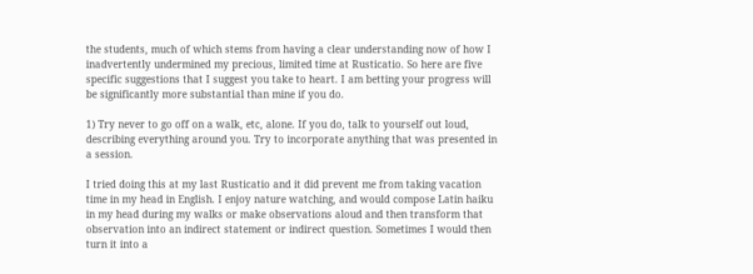the students, much of which stems from having a clear understanding now of how I inadvertently undermined my precious, limited time at Rusticatio. So here are five specific suggestions that I suggest you take to heart. I am betting your progress will be significantly more substantial than mine if you do.

1) Try never to go off on a walk, etc, alone. If you do, talk to yourself out loud, describing everything around you. Try to incorporate anything that was presented in a session.

I tried doing this at my last Rusticatio and it did prevent me from taking vacation time in my head in English. I enjoy nature watching, and would compose Latin haiku in my head during my walks or make observations aloud and then transform that observation into an indirect statement or indirect question. Sometimes I would then turn it into a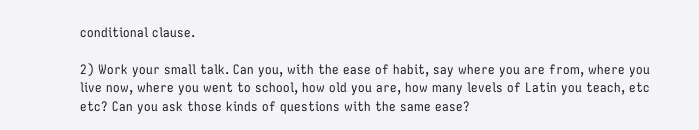conditional clause.

2) Work your small talk. Can you, with the ease of habit, say where you are from, where you live now, where you went to school, how old you are, how many levels of Latin you teach, etc etc? Can you ask those kinds of questions with the same ease?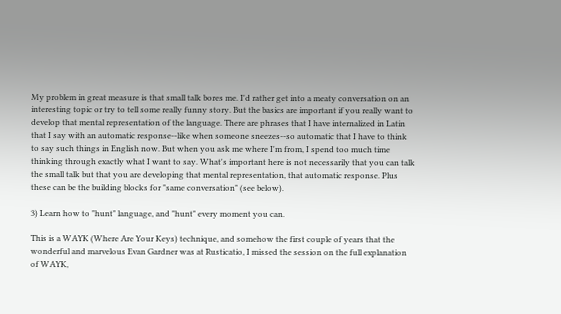My problem in great measure is that small talk bores me. I'd rather get into a meaty conversation on an interesting topic or try to tell some really funny story. But the basics are important if you really want to develop that mental representation of the language. There are phrases that I have internalized in Latin that I say with an automatic response--like when someone sneezes--so automatic that I have to think to say such things in English now. But when you ask me where I'm from, I spend too much time thinking through exactly what I want to say. What's important here is not necessarily that you can talk the small talk but that you are developing that mental representation, that automatic response. Plus these can be the building blocks for "same conversation" (see below).

3) Learn how to "hunt" language, and "hunt" every moment you can.

This is a WAYK (Where Are Your Keys) technique, and somehow the first couple of years that the wonderful and marvelous Evan Gardner was at Rusticatio, I missed the session on the full explanation of WAYK,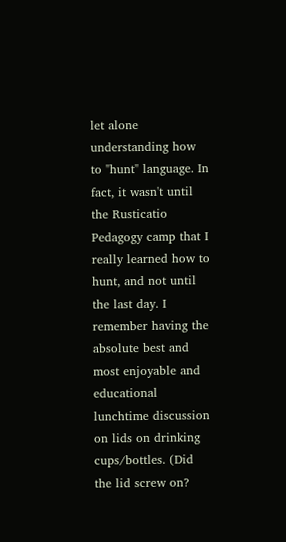let alone understanding how to "hunt" language. In fact, it wasn't until the Rusticatio Pedagogy camp that I really learned how to hunt, and not until the last day. I remember having the absolute best and most enjoyable and educational lunchtime discussion on lids on drinking cups/bottles. (Did the lid screw on?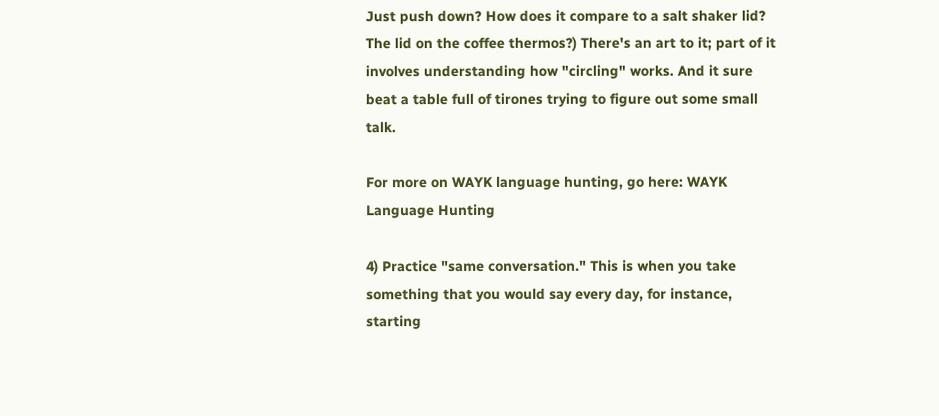Just push down? How does it compare to a salt shaker lid? The lid on the coffee thermos?) There's an art to it; part of it involves understanding how "circling" works. And it sure beat a table full of tirones trying to figure out some small talk.

For more on WAYK language hunting, go here: WAYK Language Hunting

4) Practice "same conversation." This is when you take something that you would say every day, for instance, starting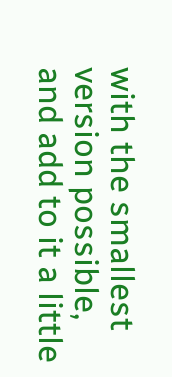with the smallest version possible, and add to it a little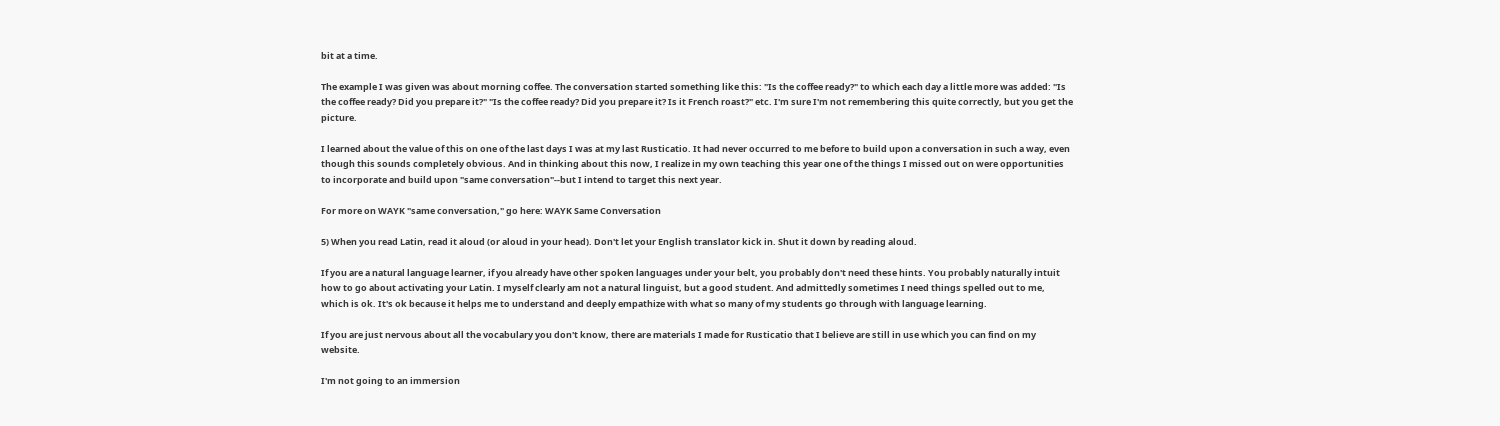bit at a time.

The example I was given was about morning coffee. The conversation started something like this: "Is the coffee ready?" to which each day a little more was added: "Is the coffee ready? Did you prepare it?" "Is the coffee ready? Did you prepare it? Is it French roast?" etc. I'm sure I'm not remembering this quite correctly, but you get the picture.

I learned about the value of this on one of the last days I was at my last Rusticatio. It had never occurred to me before to build upon a conversation in such a way, even though this sounds completely obvious. And in thinking about this now, I realize in my own teaching this year one of the things I missed out on were opportunities to incorporate and build upon "same conversation"--but I intend to target this next year.

For more on WAYK "same conversation," go here: WAYK Same Conversation

5) When you read Latin, read it aloud (or aloud in your head). Don't let your English translator kick in. Shut it down by reading aloud.

If you are a natural language learner, if you already have other spoken languages under your belt, you probably don't need these hints. You probably naturally intuit how to go about activating your Latin. I myself clearly am not a natural linguist, but a good student. And admittedly sometimes I need things spelled out to me, which is ok. It's ok because it helps me to understand and deeply empathize with what so many of my students go through with language learning.

If you are just nervous about all the vocabulary you don't know, there are materials I made for Rusticatio that I believe are still in use which you can find on my website.

I'm not going to an immersion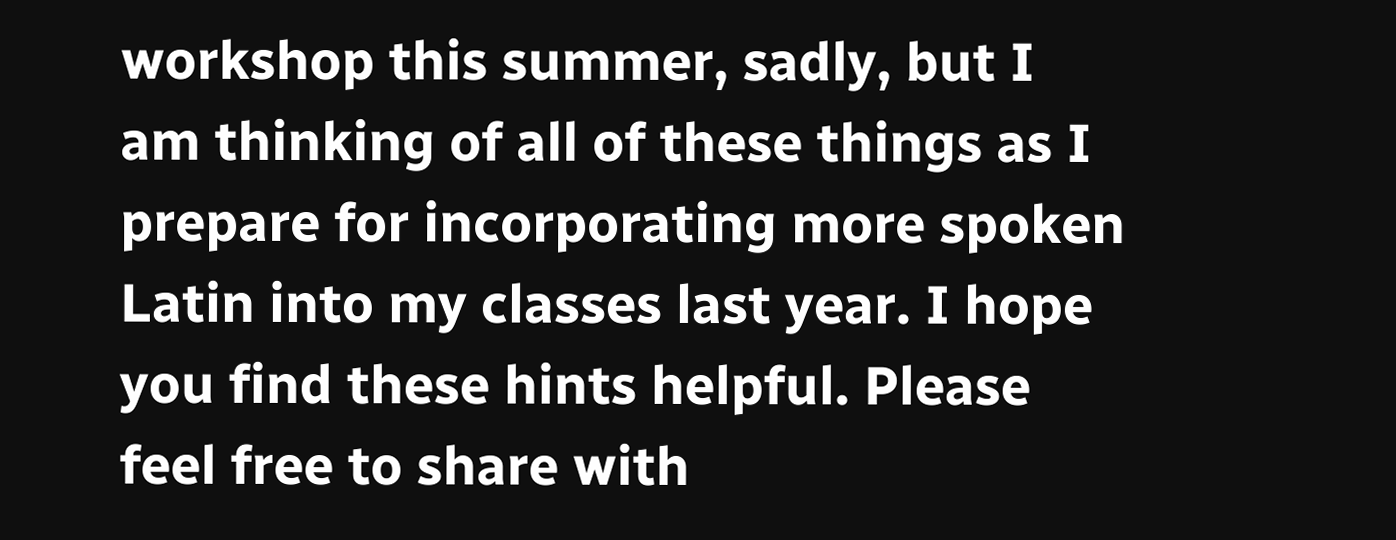workshop this summer, sadly, but I am thinking of all of these things as I prepare for incorporating more spoken Latin into my classes last year. I hope you find these hints helpful. Please feel free to share with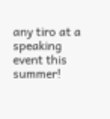any tiro at a speaking event this summer!